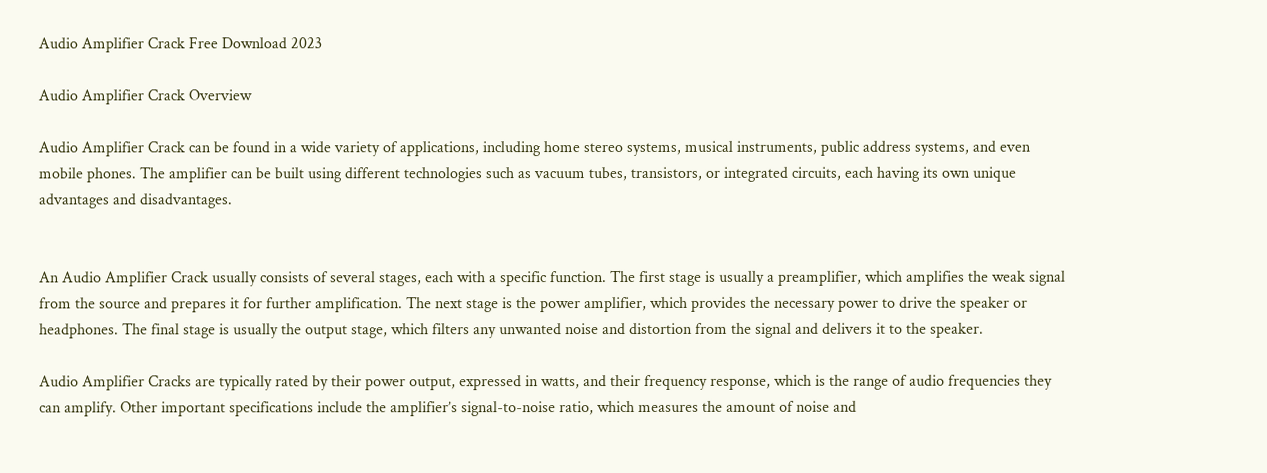Audio Amplifier Crack Free Download 2023

Audio Amplifier Crack Overview

Audio Amplifier Crack can be found in a wide variety of applications, including home stereo systems, musical instruments, public address systems, and even mobile phones. The amplifier can be built using different technologies such as vacuum tubes, transistors, or integrated circuits, each having its own unique advantages and disadvantages.


An Audio Amplifier Crack usually consists of several stages, each with a specific function. The first stage is usually a preamplifier, which amplifies the weak signal from the source and prepares it for further amplification. The next stage is the power amplifier, which provides the necessary power to drive the speaker or headphones. The final stage is usually the output stage, which filters any unwanted noise and distortion from the signal and delivers it to the speaker.

Audio Amplifier Cracks are typically rated by their power output, expressed in watts, and their frequency response, which is the range of audio frequencies they can amplify. Other important specifications include the amplifier’s signal-to-noise ratio, which measures the amount of noise and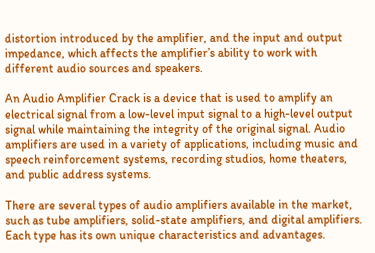distortion introduced by the amplifier, and the input and output impedance, which affects the amplifier’s ability to work with different audio sources and speakers.

An Audio Amplifier Crack is a device that is used to amplify an electrical signal from a low-level input signal to a high-level output signal while maintaining the integrity of the original signal. Audio amplifiers are used in a variety of applications, including music and speech reinforcement systems, recording studios, home theaters, and public address systems.

There are several types of audio amplifiers available in the market, such as tube amplifiers, solid-state amplifiers, and digital amplifiers. Each type has its own unique characteristics and advantages.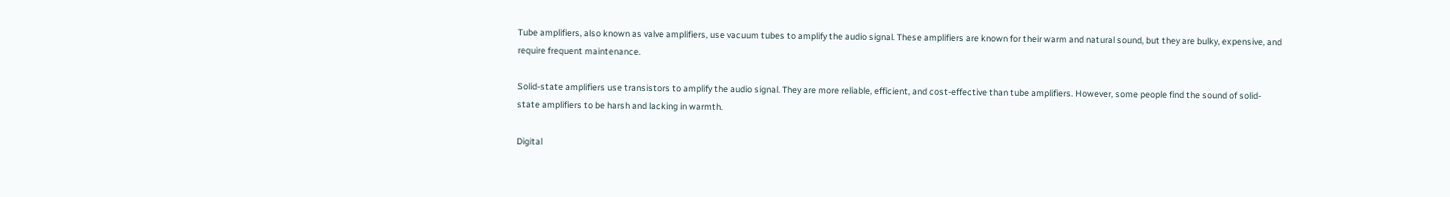Tube amplifiers, also known as valve amplifiers, use vacuum tubes to amplify the audio signal. These amplifiers are known for their warm and natural sound, but they are bulky, expensive, and require frequent maintenance.

Solid-state amplifiers use transistors to amplify the audio signal. They are more reliable, efficient, and cost-effective than tube amplifiers. However, some people find the sound of solid-state amplifiers to be harsh and lacking in warmth.

Digital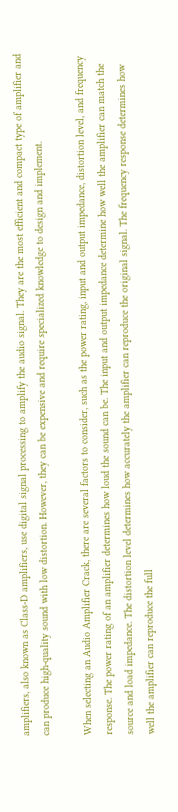amplifiers, also known as Class-D amplifiers, use digital signal processing to amplify the audio signal. They are the most efficient and compact type of amplifier and can produce high-quality sound with low distortion. However, they can be expensive and require specialized knowledge to design and implement.

When selecting an Audio Amplifier Crack, there are several factors to consider, such as the power rating, input and output impedance, distortion level, and frequency response. The power rating of an amplifier determines how loud the sound can be. The input and output impedance determine how well the amplifier can match the source and load impedance. The distortion level determines how accurately the amplifier can reproduce the original signal. The frequency response determines how well the amplifier can reproduce the full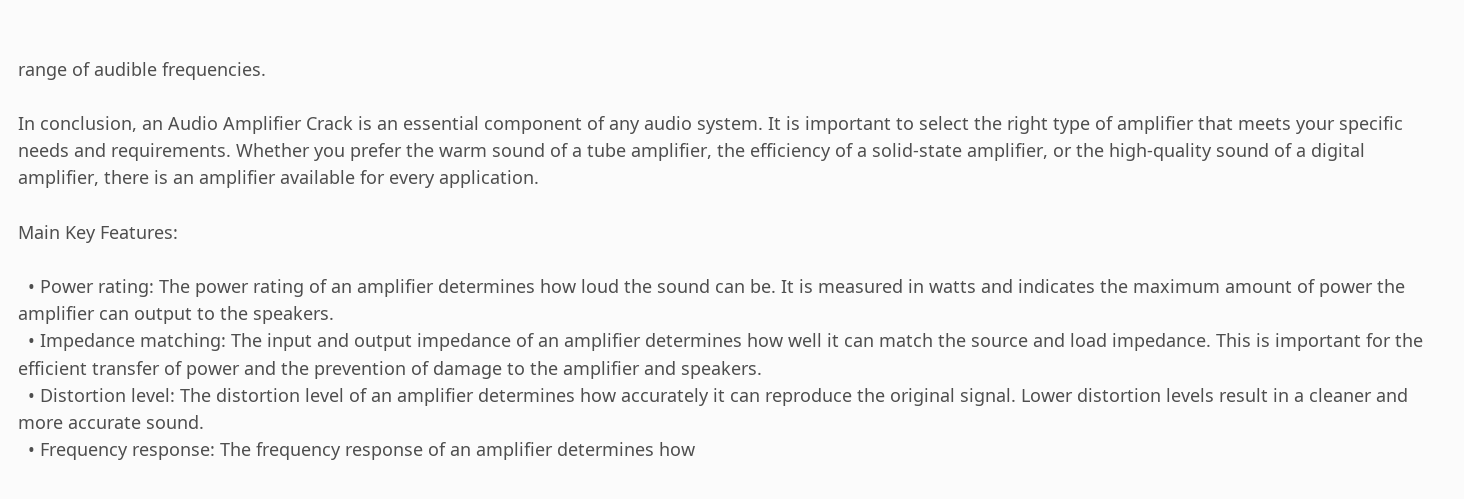range of audible frequencies.

In conclusion, an Audio Amplifier Crack is an essential component of any audio system. It is important to select the right type of amplifier that meets your specific needs and requirements. Whether you prefer the warm sound of a tube amplifier, the efficiency of a solid-state amplifier, or the high-quality sound of a digital amplifier, there is an amplifier available for every application.

Main Key Features:

  • Power rating: The power rating of an amplifier determines how loud the sound can be. It is measured in watts and indicates the maximum amount of power the amplifier can output to the speakers.
  • Impedance matching: The input and output impedance of an amplifier determines how well it can match the source and load impedance. This is important for the efficient transfer of power and the prevention of damage to the amplifier and speakers.
  • Distortion level: The distortion level of an amplifier determines how accurately it can reproduce the original signal. Lower distortion levels result in a cleaner and more accurate sound.
  • Frequency response: The frequency response of an amplifier determines how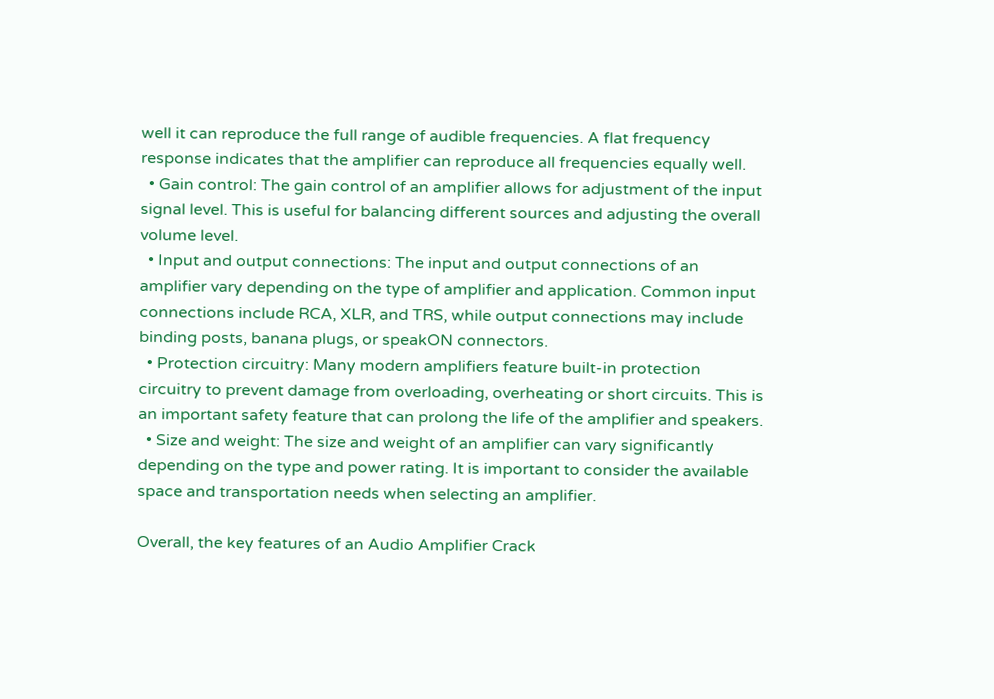well it can reproduce the full range of audible frequencies. A flat frequency response indicates that the amplifier can reproduce all frequencies equally well.
  • Gain control: The gain control of an amplifier allows for adjustment of the input signal level. This is useful for balancing different sources and adjusting the overall volume level.
  • Input and output connections: The input and output connections of an amplifier vary depending on the type of amplifier and application. Common input connections include RCA, XLR, and TRS, while output connections may include binding posts, banana plugs, or speakON connectors.
  • Protection circuitry: Many modern amplifiers feature built-in protection circuitry to prevent damage from overloading, overheating or short circuits. This is an important safety feature that can prolong the life of the amplifier and speakers.
  • Size and weight: The size and weight of an amplifier can vary significantly depending on the type and power rating. It is important to consider the available space and transportation needs when selecting an amplifier.

Overall, the key features of an Audio Amplifier Crack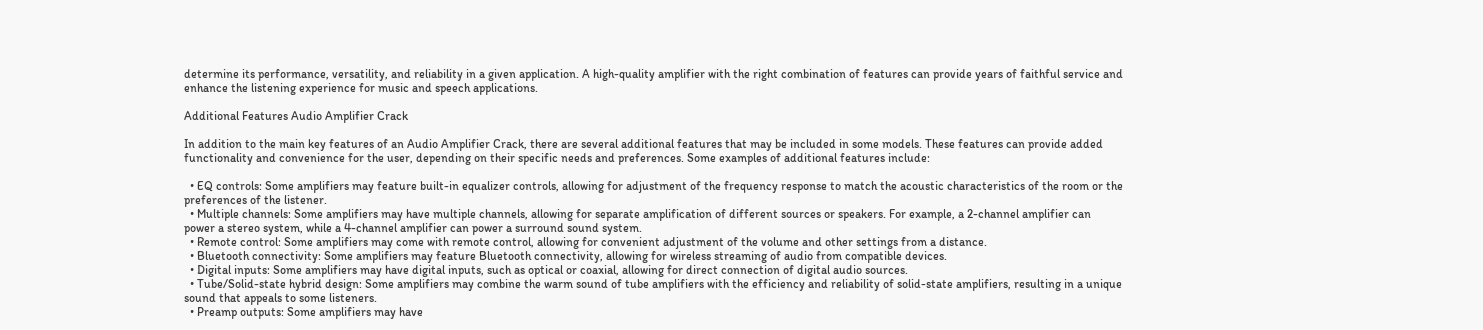determine its performance, versatility, and reliability in a given application. A high-quality amplifier with the right combination of features can provide years of faithful service and enhance the listening experience for music and speech applications.

Additional Features Audio Amplifier Crack

In addition to the main key features of an Audio Amplifier Crack, there are several additional features that may be included in some models. These features can provide added functionality and convenience for the user, depending on their specific needs and preferences. Some examples of additional features include:

  • EQ controls: Some amplifiers may feature built-in equalizer controls, allowing for adjustment of the frequency response to match the acoustic characteristics of the room or the preferences of the listener.
  • Multiple channels: Some amplifiers may have multiple channels, allowing for separate amplification of different sources or speakers. For example, a 2-channel amplifier can power a stereo system, while a 4-channel amplifier can power a surround sound system.
  • Remote control: Some amplifiers may come with remote control, allowing for convenient adjustment of the volume and other settings from a distance.
  • Bluetooth connectivity: Some amplifiers may feature Bluetooth connectivity, allowing for wireless streaming of audio from compatible devices.
  • Digital inputs: Some amplifiers may have digital inputs, such as optical or coaxial, allowing for direct connection of digital audio sources.
  • Tube/Solid-state hybrid design: Some amplifiers may combine the warm sound of tube amplifiers with the efficiency and reliability of solid-state amplifiers, resulting in a unique sound that appeals to some listeners.
  • Preamp outputs: Some amplifiers may have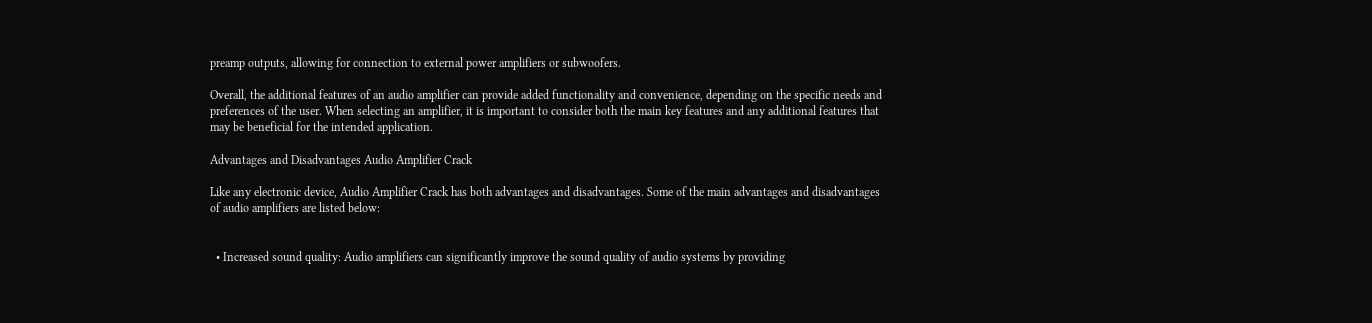preamp outputs, allowing for connection to external power amplifiers or subwoofers.

Overall, the additional features of an audio amplifier can provide added functionality and convenience, depending on the specific needs and preferences of the user. When selecting an amplifier, it is important to consider both the main key features and any additional features that may be beneficial for the intended application.

Advantages and Disadvantages Audio Amplifier Crack

Like any electronic device, Audio Amplifier Crack has both advantages and disadvantages. Some of the main advantages and disadvantages of audio amplifiers are listed below:


  • Increased sound quality: Audio amplifiers can significantly improve the sound quality of audio systems by providing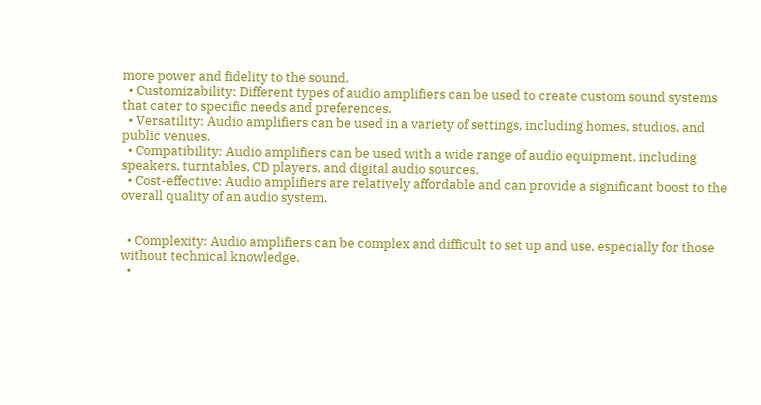more power and fidelity to the sound.
  • Customizability: Different types of audio amplifiers can be used to create custom sound systems that cater to specific needs and preferences.
  • Versatility: Audio amplifiers can be used in a variety of settings, including homes, studios, and public venues.
  • Compatibility: Audio amplifiers can be used with a wide range of audio equipment, including speakers, turntables, CD players, and digital audio sources.
  • Cost-effective: Audio amplifiers are relatively affordable and can provide a significant boost to the overall quality of an audio system.


  • Complexity: Audio amplifiers can be complex and difficult to set up and use, especially for those without technical knowledge.
  •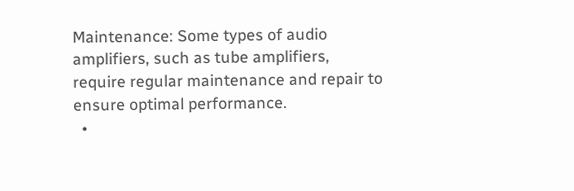Maintenance: Some types of audio amplifiers, such as tube amplifiers, require regular maintenance and repair to ensure optimal performance.
  •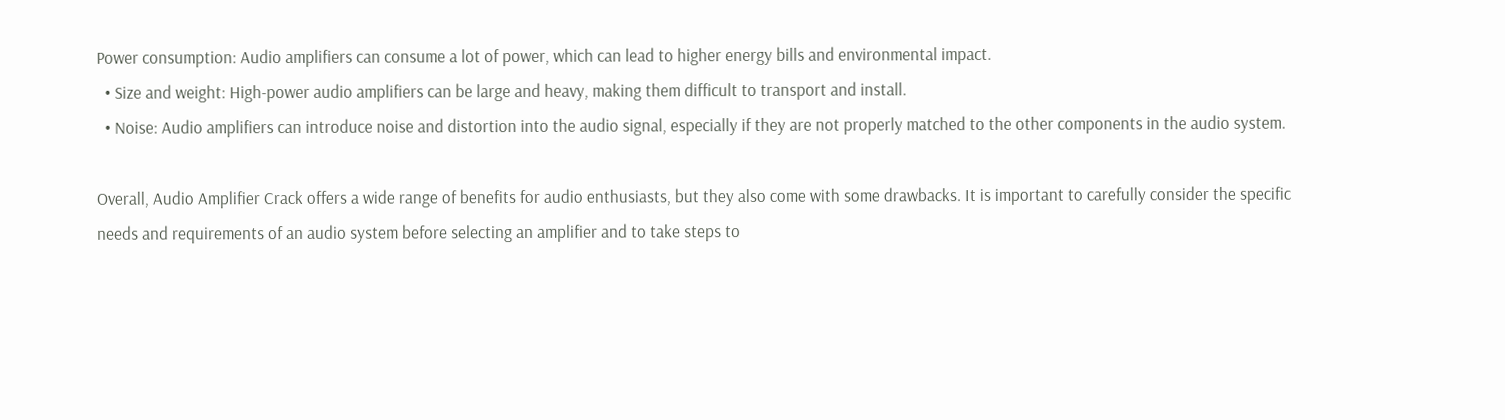Power consumption: Audio amplifiers can consume a lot of power, which can lead to higher energy bills and environmental impact.
  • Size and weight: High-power audio amplifiers can be large and heavy, making them difficult to transport and install.
  • Noise: Audio amplifiers can introduce noise and distortion into the audio signal, especially if they are not properly matched to the other components in the audio system.

Overall, Audio Amplifier Crack offers a wide range of benefits for audio enthusiasts, but they also come with some drawbacks. It is important to carefully consider the specific needs and requirements of an audio system before selecting an amplifier and to take steps to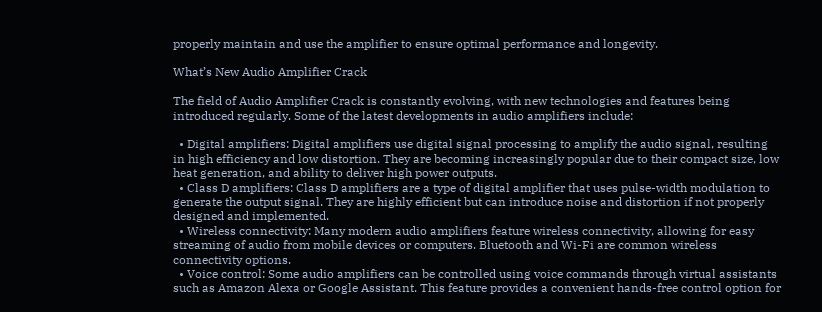properly maintain and use the amplifier to ensure optimal performance and longevity.

What’s New Audio Amplifier Crack

The field of Audio Amplifier Crack is constantly evolving, with new technologies and features being introduced regularly. Some of the latest developments in audio amplifiers include:

  • Digital amplifiers: Digital amplifiers use digital signal processing to amplify the audio signal, resulting in high efficiency and low distortion. They are becoming increasingly popular due to their compact size, low heat generation, and ability to deliver high power outputs.
  • Class D amplifiers: Class D amplifiers are a type of digital amplifier that uses pulse-width modulation to generate the output signal. They are highly efficient but can introduce noise and distortion if not properly designed and implemented.
  • Wireless connectivity: Many modern audio amplifiers feature wireless connectivity, allowing for easy streaming of audio from mobile devices or computers. Bluetooth and Wi-Fi are common wireless connectivity options.
  • Voice control: Some audio amplifiers can be controlled using voice commands through virtual assistants such as Amazon Alexa or Google Assistant. This feature provides a convenient hands-free control option for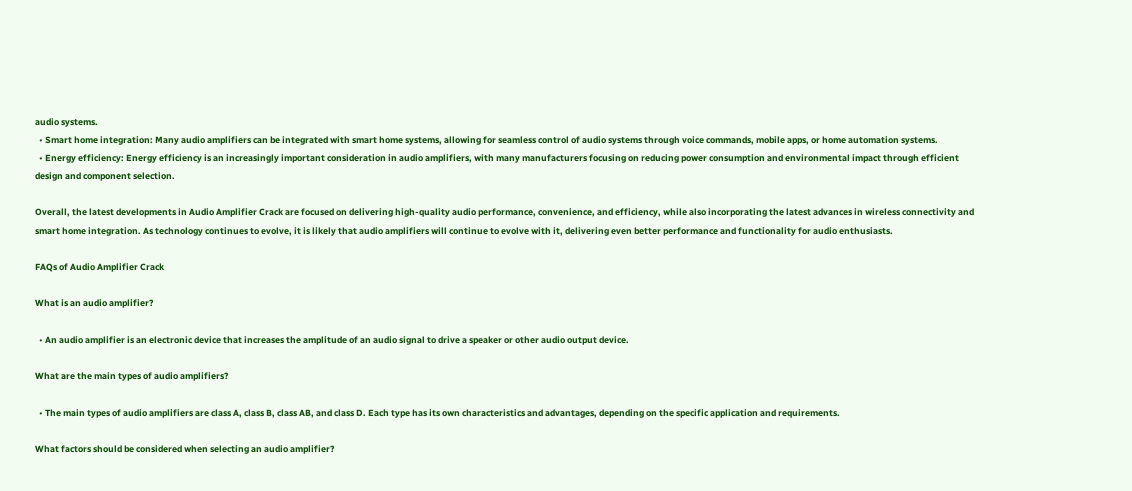audio systems.
  • Smart home integration: Many audio amplifiers can be integrated with smart home systems, allowing for seamless control of audio systems through voice commands, mobile apps, or home automation systems.
  • Energy efficiency: Energy efficiency is an increasingly important consideration in audio amplifiers, with many manufacturers focusing on reducing power consumption and environmental impact through efficient design and component selection.

Overall, the latest developments in Audio Amplifier Crack are focused on delivering high-quality audio performance, convenience, and efficiency, while also incorporating the latest advances in wireless connectivity and smart home integration. As technology continues to evolve, it is likely that audio amplifiers will continue to evolve with it, delivering even better performance and functionality for audio enthusiasts.

FAQs of Audio Amplifier Crack

What is an audio amplifier?

  • An audio amplifier is an electronic device that increases the amplitude of an audio signal to drive a speaker or other audio output device.

What are the main types of audio amplifiers?

  • The main types of audio amplifiers are class A, class B, class AB, and class D. Each type has its own characteristics and advantages, depending on the specific application and requirements.

What factors should be considered when selecting an audio amplifier?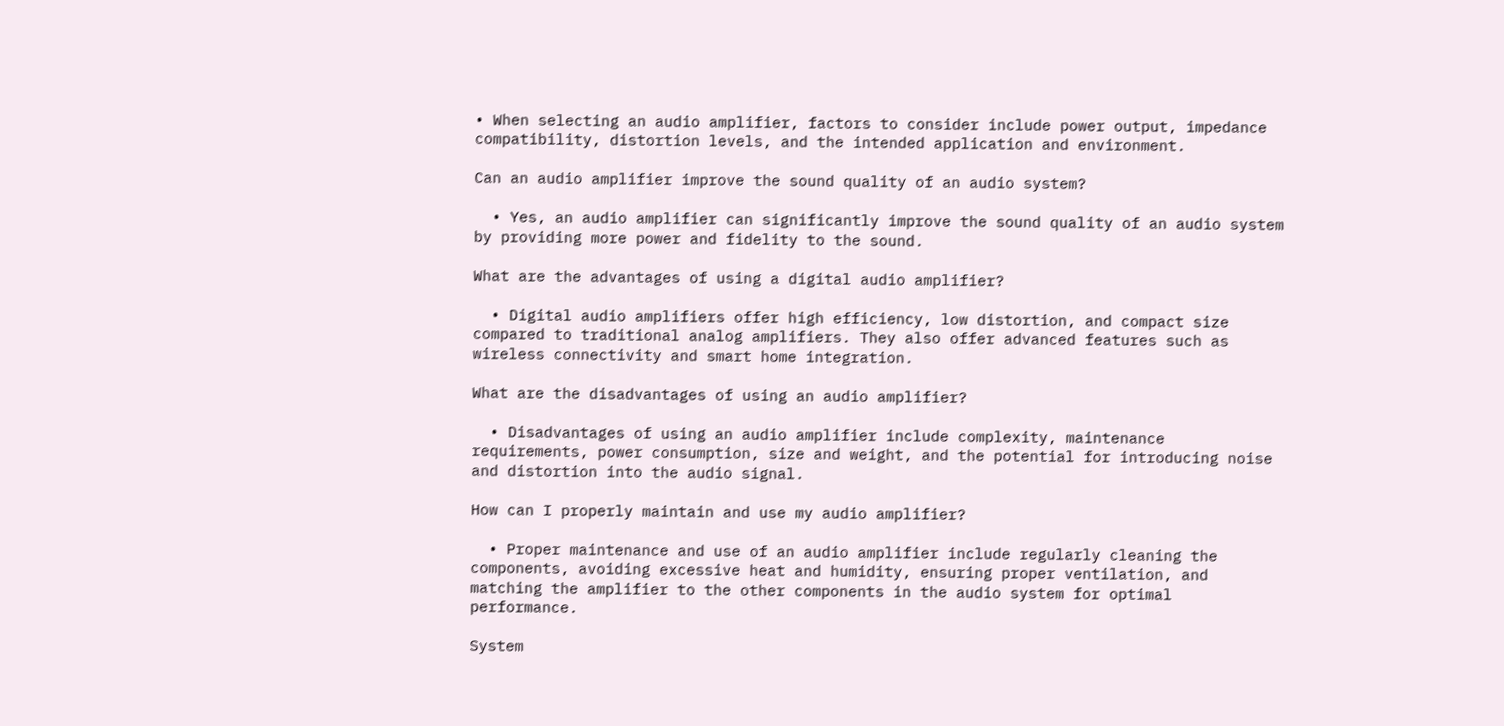• When selecting an audio amplifier, factors to consider include power output, impedance compatibility, distortion levels, and the intended application and environment.

Can an audio amplifier improve the sound quality of an audio system?

  • Yes, an audio amplifier can significantly improve the sound quality of an audio system by providing more power and fidelity to the sound.

What are the advantages of using a digital audio amplifier?

  • Digital audio amplifiers offer high efficiency, low distortion, and compact size compared to traditional analog amplifiers. They also offer advanced features such as wireless connectivity and smart home integration.

What are the disadvantages of using an audio amplifier?

  • Disadvantages of using an audio amplifier include complexity, maintenance requirements, power consumption, size and weight, and the potential for introducing noise and distortion into the audio signal.

How can I properly maintain and use my audio amplifier?

  • Proper maintenance and use of an audio amplifier include regularly cleaning the components, avoiding excessive heat and humidity, ensuring proper ventilation, and matching the amplifier to the other components in the audio system for optimal performance.

System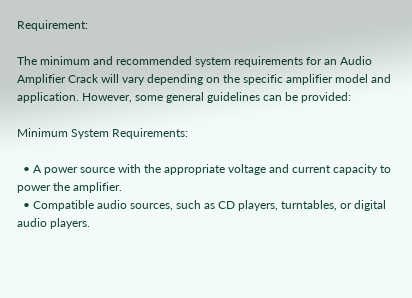Requirement:

The minimum and recommended system requirements for an Audio Amplifier Crack will vary depending on the specific amplifier model and application. However, some general guidelines can be provided:

Minimum System Requirements:

  • A power source with the appropriate voltage and current capacity to power the amplifier.
  • Compatible audio sources, such as CD players, turntables, or digital audio players.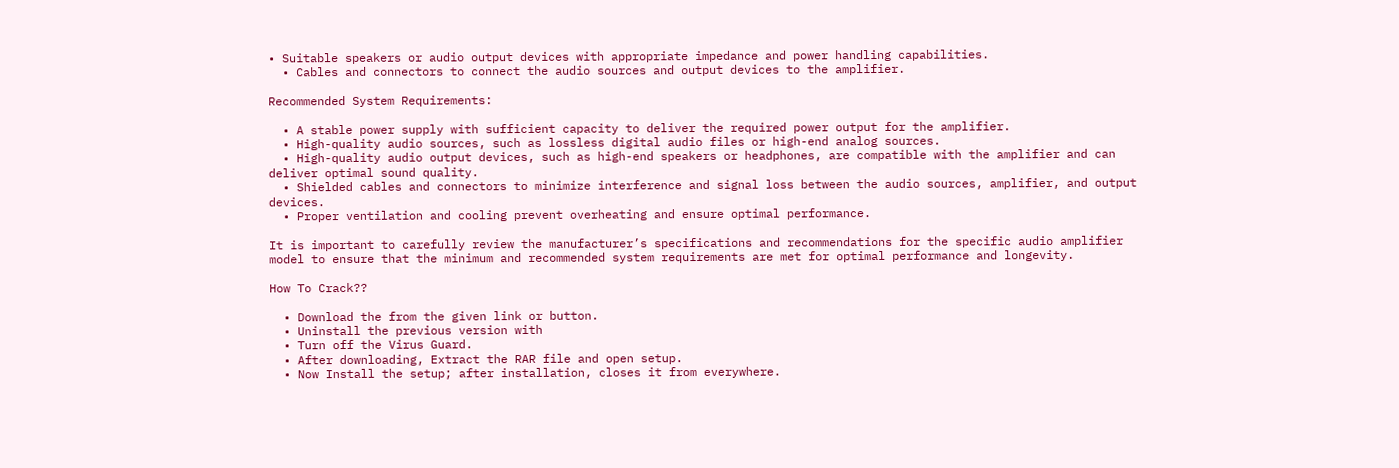• Suitable speakers or audio output devices with appropriate impedance and power handling capabilities.
  • Cables and connectors to connect the audio sources and output devices to the amplifier.

Recommended System Requirements:

  • A stable power supply with sufficient capacity to deliver the required power output for the amplifier.
  • High-quality audio sources, such as lossless digital audio files or high-end analog sources.
  • High-quality audio output devices, such as high-end speakers or headphones, are compatible with the amplifier and can deliver optimal sound quality.
  • Shielded cables and connectors to minimize interference and signal loss between the audio sources, amplifier, and output devices.
  • Proper ventilation and cooling prevent overheating and ensure optimal performance.

It is important to carefully review the manufacturer’s specifications and recommendations for the specific audio amplifier model to ensure that the minimum and recommended system requirements are met for optimal performance and longevity.

How To Crack??

  • Download the from the given link or button.
  • Uninstall the previous version with
  • Turn off the Virus Guard.
  • After downloading, Extract the RAR file and open setup.
  • Now Install the setup; after installation, closes it from everywhere.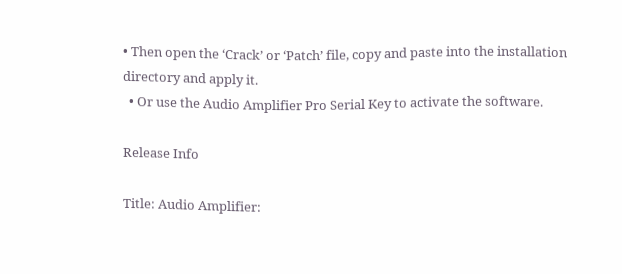• Then open the ‘Crack’ or ‘Patch’ file, copy and paste into the installation directory and apply it.
  • Or use the Audio Amplifier Pro Serial Key to activate the software.

Release Info

Title: Audio Amplifier: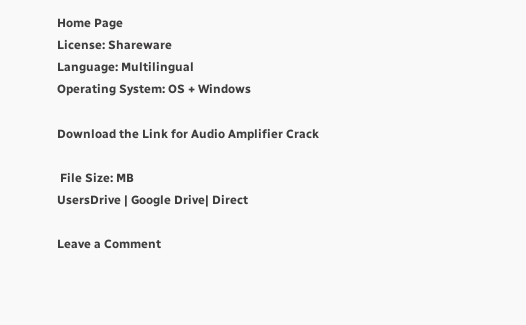Home Page
License: Shareware
Language: Multilingual
Operating System: OS + Windows

Download the Link for Audio Amplifier Crack

 File Size: MB
UsersDrive | Google Drive| Direct

Leave a Comment